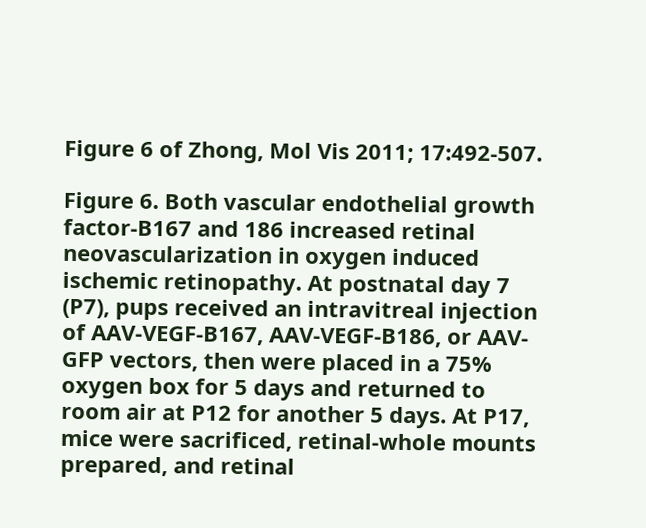Figure 6 of Zhong, Mol Vis 2011; 17:492-507.

Figure 6. Both vascular endothelial growth factor-B167 and 186 increased retinal neovascularization in oxygen induced ischemic retinopathy. At postnatal day 7 (P7), pups received an intravitreal injection of AAV-VEGF-B167, AAV-VEGF-B186, or AAV-GFP vectors, then were placed in a 75% oxygen box for 5 days and returned to room air at P12 for another 5 days. At P17, mice were sacrificed, retinal-whole mounts prepared, and retinal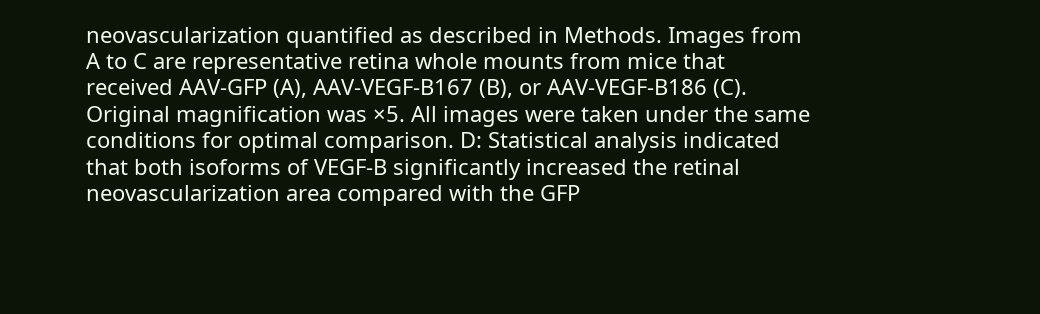neovascularization quantified as described in Methods. Images from A to C are representative retina whole mounts from mice that received AAV-GFP (A), AAV-VEGF-B167 (B), or AAV-VEGF-B186 (C). Original magnification was ×5. All images were taken under the same conditions for optimal comparison. D: Statistical analysis indicated that both isoforms of VEGF-B significantly increased the retinal neovascularization area compared with the GFP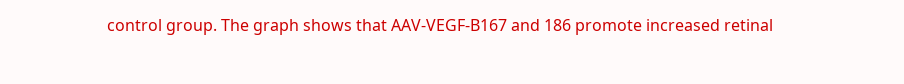control group. The graph shows that AAV-VEGF-B167 and 186 promote increased retinal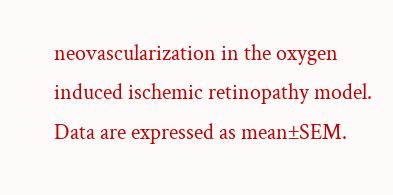neovascularization in the oxygen induced ischemic retinopathy model. Data are expressed as mean±SEM.